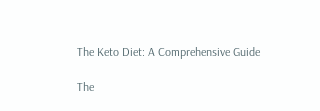The Keto Diet: A Comprehensive Guide

The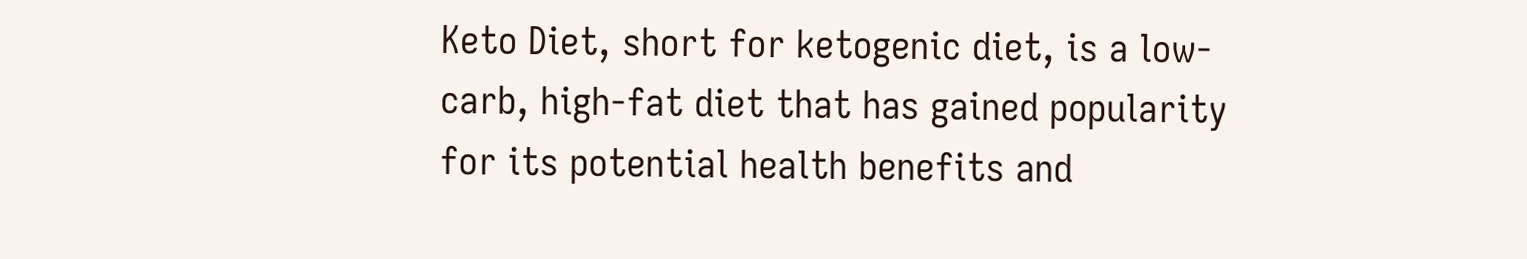Keto Diet, short for ketogenic diet, is a low-carb, high-fat diet that has gained popularity for its potential health benefits and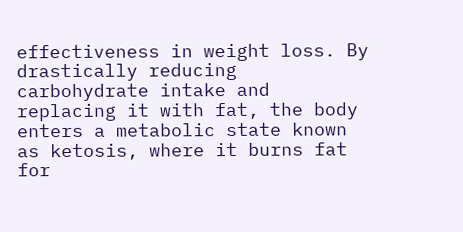effectiveness in weight loss. By drastically reducing carbohydrate intake and replacing it with fat, the body enters a metabolic state known as ketosis, where it burns fat for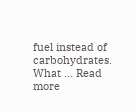fuel instead of carbohydrates. What … Read more